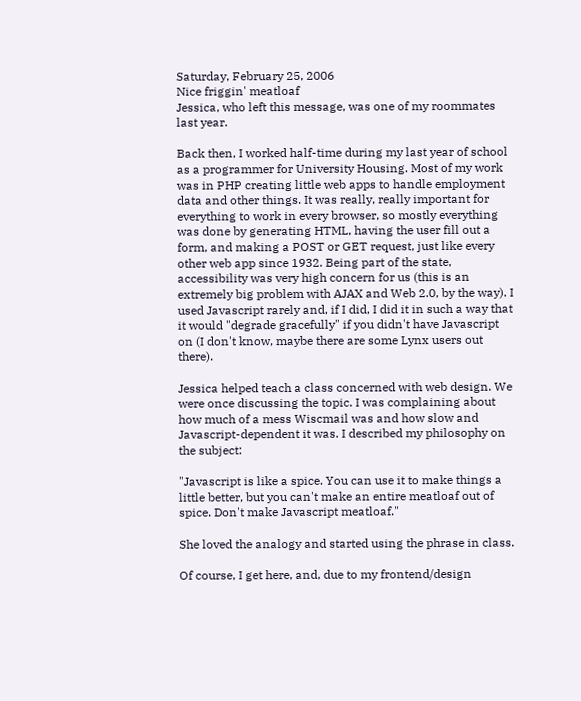Saturday, February 25, 2006
Nice friggin' meatloaf
Jessica, who left this message, was one of my roommates last year.

Back then, I worked half-time during my last year of school as a programmer for University Housing. Most of my work was in PHP creating little web apps to handle employment data and other things. It was really, really important for everything to work in every browser, so mostly everything was done by generating HTML, having the user fill out a form, and making a POST or GET request, just like every other web app since 1932. Being part of the state, accessibility was very high concern for us (this is an extremely big problem with AJAX and Web 2.0, by the way). I used Javascript rarely and, if I did, I did it in such a way that it would "degrade gracefully" if you didn't have Javascript on (I don't know, maybe there are some Lynx users out there).

Jessica helped teach a class concerned with web design. We were once discussing the topic. I was complaining about how much of a mess Wiscmail was and how slow and Javascript-dependent it was. I described my philosophy on the subject:

"Javascript is like a spice. You can use it to make things a little better, but you can't make an entire meatloaf out of spice. Don't make Javascript meatloaf."

She loved the analogy and started using the phrase in class.

Of course, I get here, and, due to my frontend/design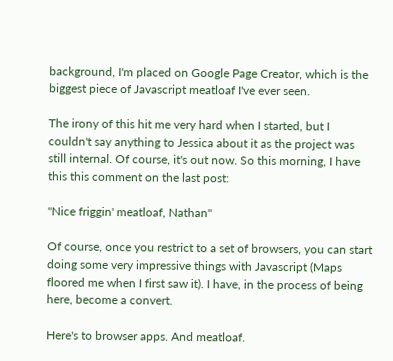background, I'm placed on Google Page Creator, which is the biggest piece of Javascript meatloaf I've ever seen.

The irony of this hit me very hard when I started, but I couldn't say anything to Jessica about it as the project was still internal. Of course, it's out now. So this morning, I have this this comment on the last post:

"Nice friggin' meatloaf, Nathan"

Of course, once you restrict to a set of browsers, you can start doing some very impressive things with Javascript (Maps floored me when I first saw it). I have, in the process of being here, become a convert.

Here's to browser apps. And meatloaf.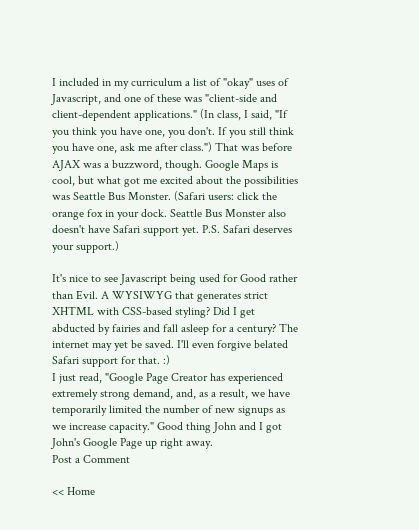I included in my curriculum a list of "okay" uses of Javascript, and one of these was "client-side and client-dependent applications." (In class, I said, "If you think you have one, you don't. If you still think you have one, ask me after class.") That was before AJAX was a buzzword, though. Google Maps is cool, but what got me excited about the possibilities was Seattle Bus Monster. (Safari users: click the orange fox in your dock. Seattle Bus Monster also doesn't have Safari support yet. P.S. Safari deserves your support.)

It's nice to see Javascript being used for Good rather than Evil. A WYSIWYG that generates strict XHTML with CSS-based styling? Did I get abducted by fairies and fall asleep for a century? The internet may yet be saved. I'll even forgive belated Safari support for that. :)
I just read, "Google Page Creator has experienced extremely strong demand, and, as a result, we have temporarily limited the number of new signups as we increase capacity." Good thing John and I got John's Google Page up right away.
Post a Comment

<< Home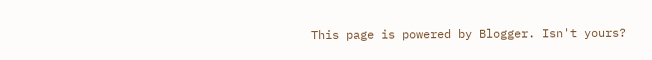This page is powered by Blogger. Isn't yours?